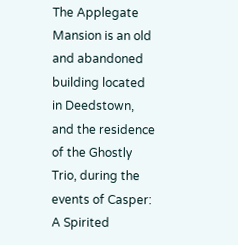The Applegate Mansion is an old and abandoned building located in Deedstown, and the residence of the Ghostly Trio, during the events of Casper: A Spirited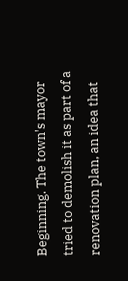Beginning. The town's mayor tried to demolish it as part of a renovation plan, an idea that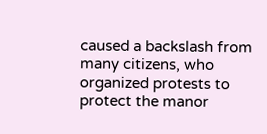caused a backslash from many citizens, who organized protests to protect the manor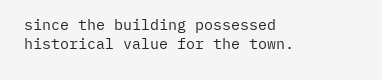since the building possessed historical value for the town.